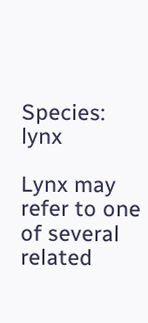Species: lynx

Lynx may refer to one of several related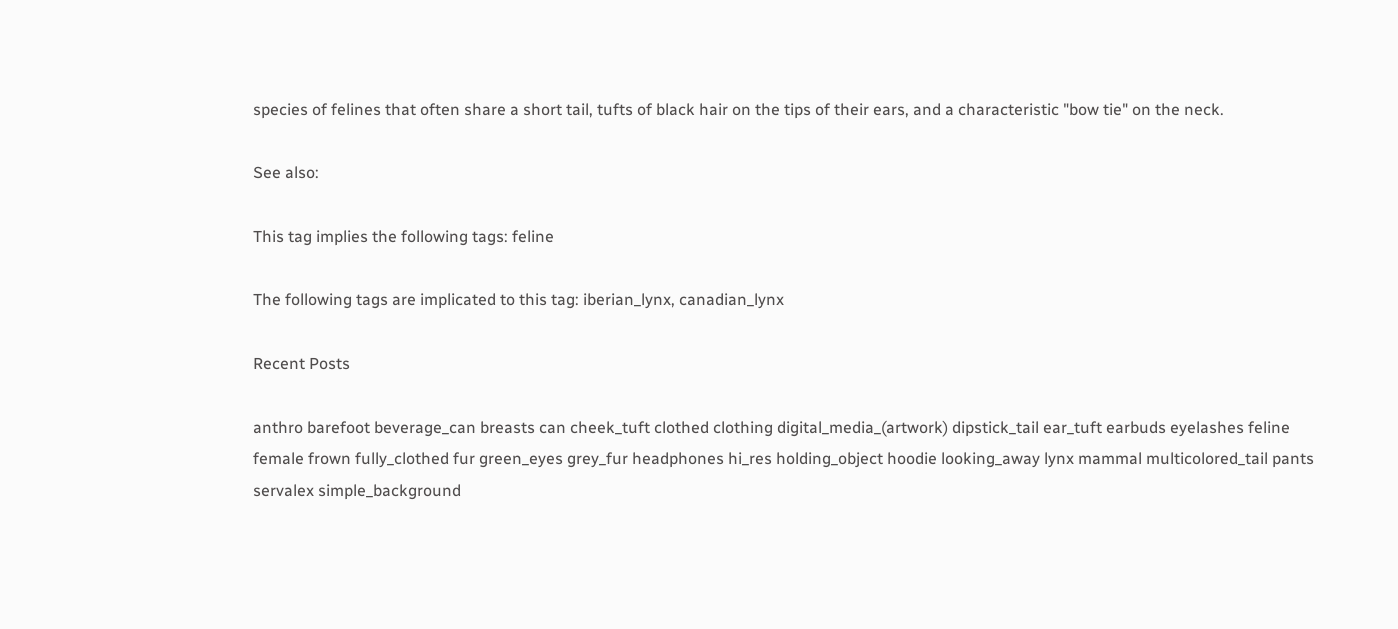species of felines that often share a short tail, tufts of black hair on the tips of their ears, and a characteristic "bow tie" on the neck.

See also:

This tag implies the following tags: feline

The following tags are implicated to this tag: iberian_lynx, canadian_lynx

Recent Posts

anthro barefoot beverage_can breasts can cheek_tuft clothed clothing digital_media_(artwork) dipstick_tail ear_tuft earbuds eyelashes feline female frown fully_clothed fur green_eyes grey_fur headphones hi_res holding_object hoodie looking_away lynx mammal multicolored_tail pants servalex simple_background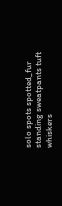solo spots spotted_fur standing sweatpants tuft whiskers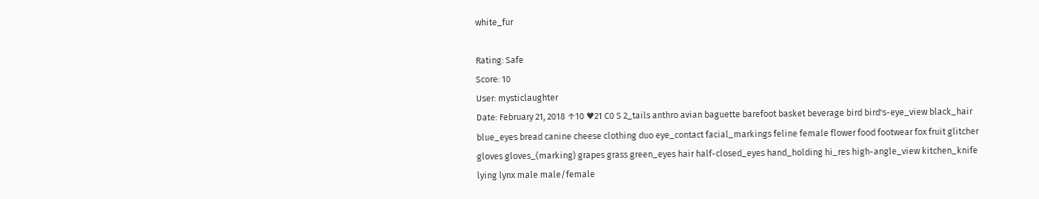white_fur

Rating: Safe
Score: 10
User: mysticlaughter
Date: February 21, 2018 ↑10 ♥21 C0 S 2_tails anthro avian baguette barefoot basket beverage bird bird's-eye_view black_hair blue_eyes bread canine cheese clothing duo eye_contact facial_markings feline female flower food footwear fox fruit glitcher gloves gloves_(marking) grapes grass green_eyes hair half-closed_eyes hand_holding hi_res high-angle_view kitchen_knife lying lynx male male/female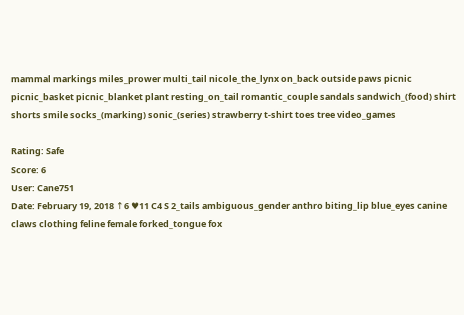mammal markings miles_prower multi_tail nicole_the_lynx on_back outside paws picnic picnic_basket picnic_blanket plant resting_on_tail romantic_couple sandals sandwich_(food) shirt shorts smile socks_(marking) sonic_(series) strawberry t-shirt toes tree video_games

Rating: Safe
Score: 6
User: Cane751
Date: February 19, 2018 ↑6 ♥11 C4 S 2_tails ambiguous_gender anthro biting_lip blue_eyes canine claws clothing feline female forked_tongue fox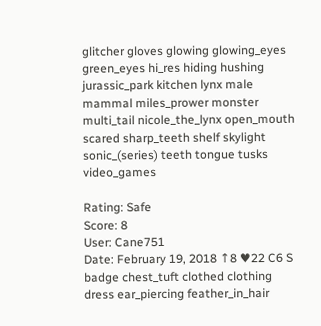glitcher gloves glowing glowing_eyes green_eyes hi_res hiding hushing jurassic_park kitchen lynx male mammal miles_prower monster multi_tail nicole_the_lynx open_mouth scared sharp_teeth shelf skylight sonic_(series) teeth tongue tusks video_games

Rating: Safe
Score: 8
User: Cane751
Date: February 19, 2018 ↑8 ♥22 C6 S badge chest_tuft clothed clothing dress ear_piercing feather_in_hair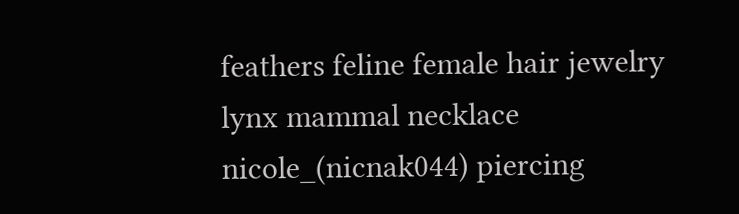feathers feline female hair jewelry lynx mammal necklace nicole_(nicnak044) piercing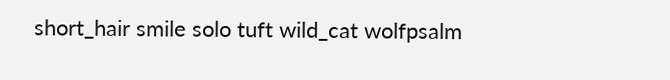short_hair smile solo tuft wild_cat wolfpsalm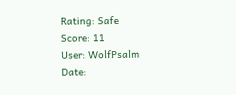Rating: Safe
Score: 11
User: WolfPsalm
Date: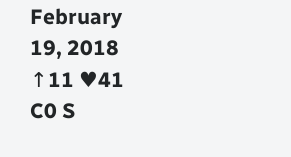February 19, 2018 ↑11 ♥41 C0 S